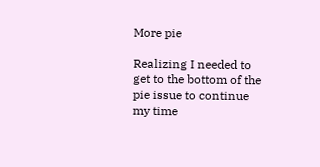More pie

Realizing I needed to get to the bottom of the pie issue to continue my time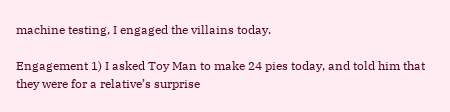machine testing, I engaged the villains today.

Engagement 1) I asked Toy Man to make 24 pies today, and told him that they were for a relative’s surprise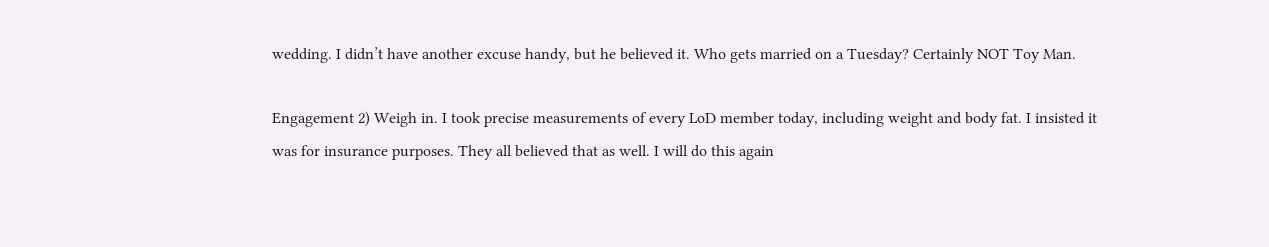wedding. I didn’t have another excuse handy, but he believed it. Who gets married on a Tuesday? Certainly NOT Toy Man.

Engagement 2) Weigh in. I took precise measurements of every LoD member today, including weight and body fat. I insisted it was for insurance purposes. They all believed that as well. I will do this again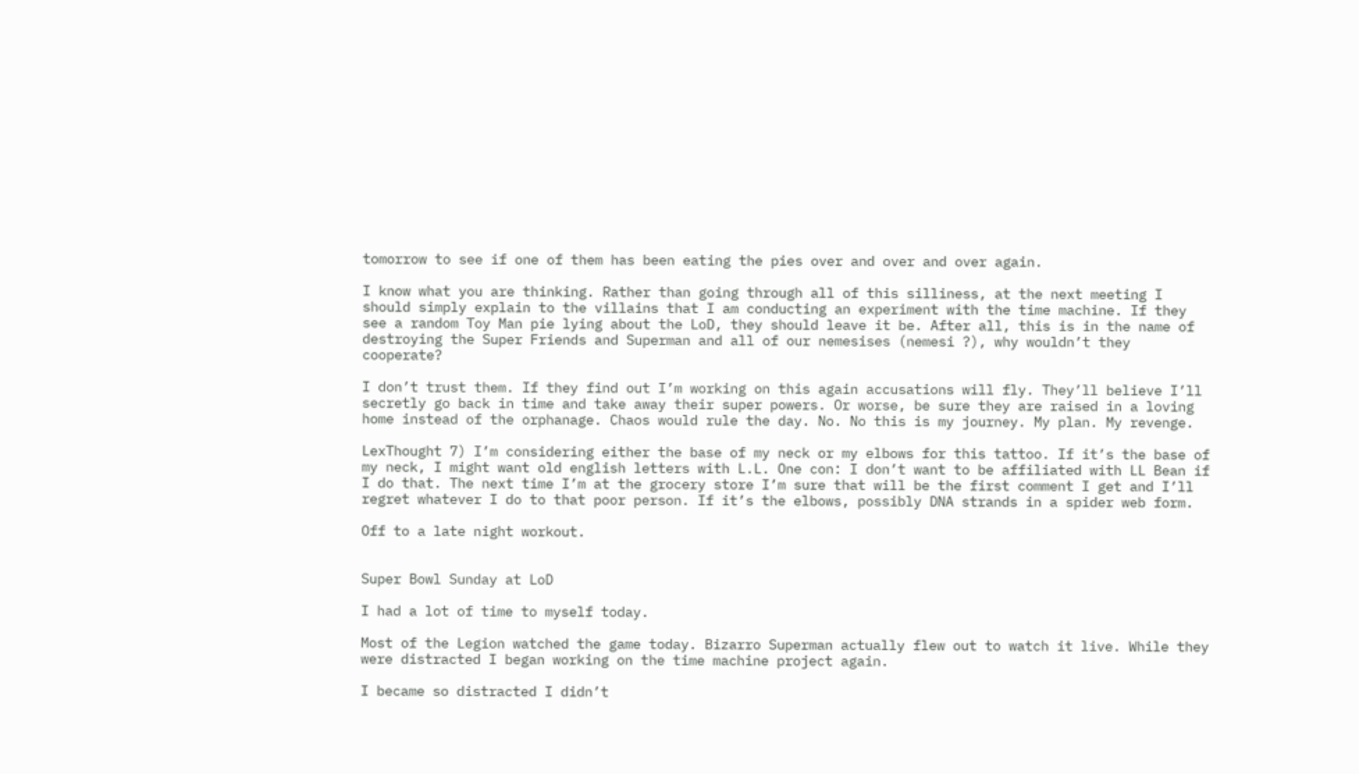tomorrow to see if one of them has been eating the pies over and over and over again.

I know what you are thinking. Rather than going through all of this silliness, at the next meeting I should simply explain to the villains that I am conducting an experiment with the time machine. If they see a random Toy Man pie lying about the LoD, they should leave it be. After all, this is in the name of destroying the Super Friends and Superman and all of our nemesises (nemesi ?), why wouldn’t they cooperate?

I don’t trust them. If they find out I’m working on this again accusations will fly. They’ll believe I’ll secretly go back in time and take away their super powers. Or worse, be sure they are raised in a loving home instead of the orphanage. Chaos would rule the day. No. No this is my journey. My plan. My revenge.

LexThought 7) I’m considering either the base of my neck or my elbows for this tattoo. If it’s the base of my neck, I might want old english letters with L.L. One con: I don’t want to be affiliated with LL Bean if  I do that. The next time I’m at the grocery store I’m sure that will be the first comment I get and I’ll regret whatever I do to that poor person. If it’s the elbows, possibly DNA strands in a spider web form.

Off to a late night workout.


Super Bowl Sunday at LoD

I had a lot of time to myself today.

Most of the Legion watched the game today. Bizarro Superman actually flew out to watch it live. While they were distracted I began working on the time machine project again.

I became so distracted I didn’t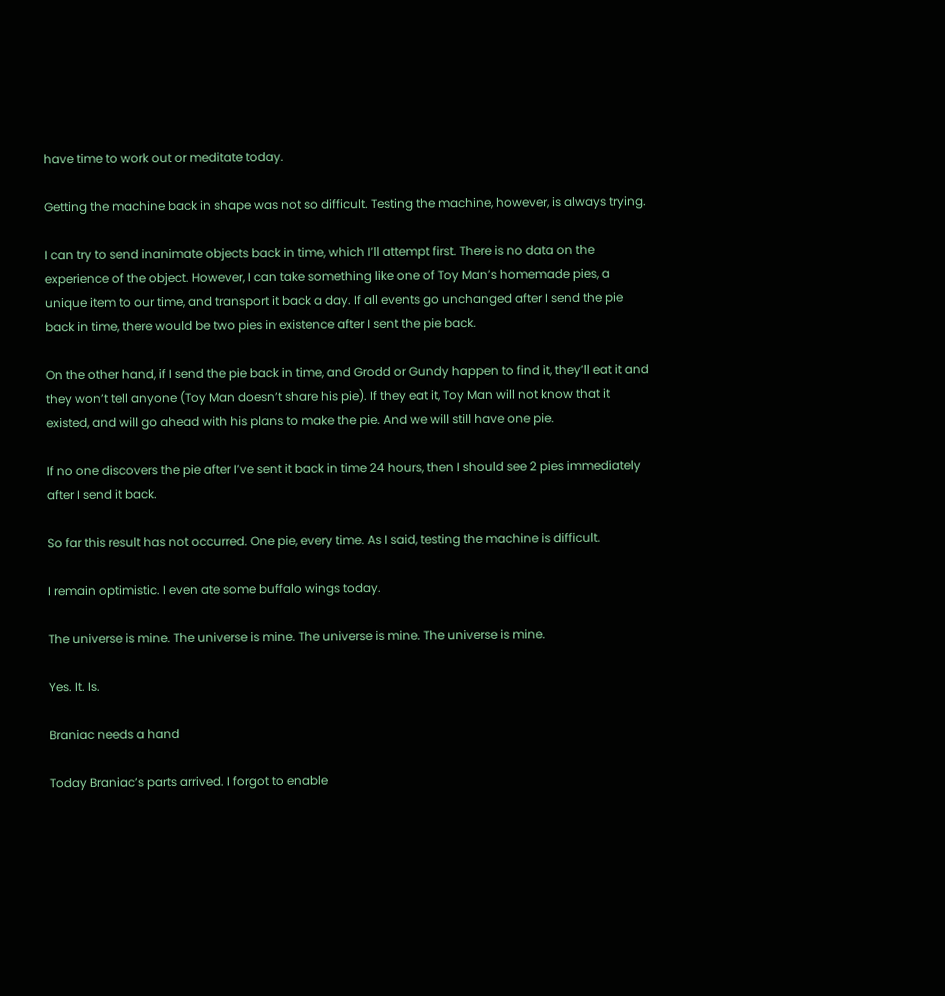have time to work out or meditate today.

Getting the machine back in shape was not so difficult. Testing the machine, however, is always trying.

I can try to send inanimate objects back in time, which I’ll attempt first. There is no data on the experience of the object. However, I can take something like one of Toy Man’s homemade pies, a unique item to our time, and transport it back a day. If all events go unchanged after I send the pie back in time, there would be two pies in existence after I sent the pie back.

On the other hand, if I send the pie back in time, and Grodd or Gundy happen to find it, they’ll eat it and they won’t tell anyone (Toy Man doesn’t share his pie). If they eat it, Toy Man will not know that it existed, and will go ahead with his plans to make the pie. And we will still have one pie.

If no one discovers the pie after I’ve sent it back in time 24 hours, then I should see 2 pies immediately after I send it back.

So far this result has not occurred. One pie, every time. As I said, testing the machine is difficult.

I remain optimistic. I even ate some buffalo wings today.

The universe is mine. The universe is mine. The universe is mine. The universe is mine.

Yes. It. Is.

Braniac needs a hand

Today Braniac’s parts arrived. I forgot to enable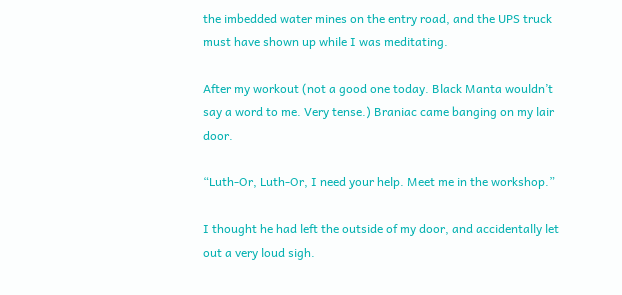the imbedded water mines on the entry road, and the UPS truck must have shown up while I was meditating.

After my workout (not a good one today. Black Manta wouldn’t say a word to me. Very tense.) Braniac came banging on my lair door.

“Luth-Or, Luth-Or, I need your help. Meet me in the workshop.”

I thought he had left the outside of my door, and accidentally let out a very loud sigh.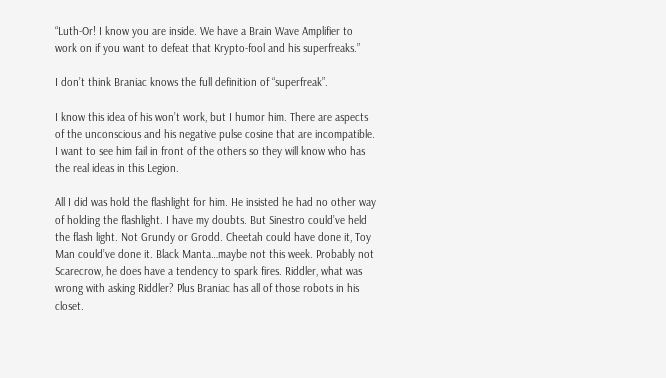“Luth-Or! I know you are inside. We have a Brain Wave Amplifier to work on if you want to defeat that Krypto-fool and his superfreaks.”

I don’t think Braniac knows the full definition of “superfreak”.

I know this idea of his won’t work, but I humor him. There are aspects of the unconscious and his negative pulse cosine that are incompatible. I want to see him fail in front of the others so they will know who has the real ideas in this Legion.

All I did was hold the flashlight for him. He insisted he had no other way of holding the flashlight. I have my doubts. But Sinestro could’ve held the flash light. Not Grundy or Grodd. Cheetah could have done it, Toy Man could’ve done it. Black Manta…maybe not this week. Probably not Scarecrow, he does have a tendency to spark fires. Riddler, what was wrong with asking Riddler? Plus Braniac has all of those robots in his closet.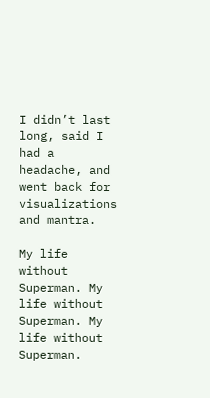I didn’t last long, said I had a headache, and went back for visualizations and mantra.

My life without Superman. My life without Superman. My life without Superman.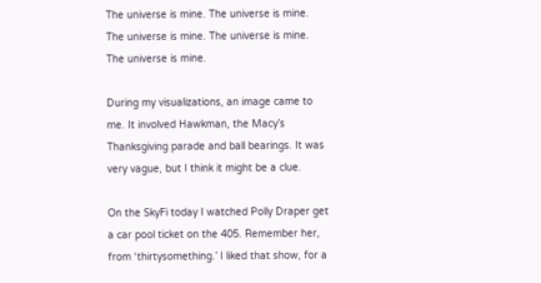The universe is mine. The universe is mine. The universe is mine. The universe is mine. The universe is mine.

During my visualizations, an image came to me. It involved Hawkman, the Macy’s Thanksgiving parade and ball bearings. It was very vague, but I think it might be a clue.

On the SkyFi today I watched Polly Draper get a car pool ticket on the 405. Remember her, from ‘thirtysomething.’ I liked that show, for a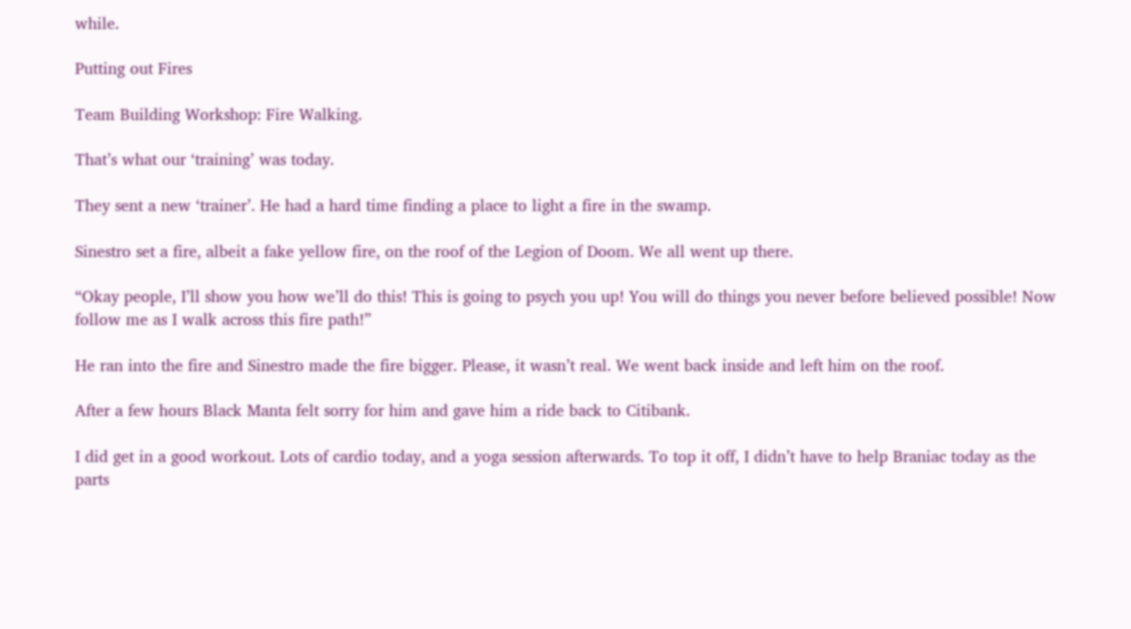while.

Putting out Fires

Team Building Workshop: Fire Walking.

That’s what our ‘training’ was today.

They sent a new ‘trainer’. He had a hard time finding a place to light a fire in the swamp.

Sinestro set a fire, albeit a fake yellow fire, on the roof of the Legion of Doom. We all went up there.

“Okay people, I’ll show you how we’ll do this! This is going to psych you up! You will do things you never before believed possible! Now follow me as I walk across this fire path!”

He ran into the fire and Sinestro made the fire bigger. Please, it wasn’t real. We went back inside and left him on the roof.

After a few hours Black Manta felt sorry for him and gave him a ride back to Citibank.

I did get in a good workout. Lots of cardio today, and a yoga session afterwards. To top it off, I didn’t have to help Braniac today as the parts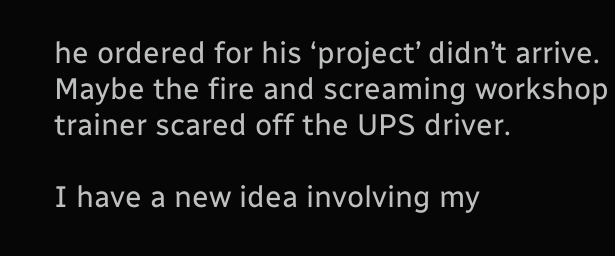he ordered for his ‘project’ didn’t arrive. Maybe the fire and screaming workshop trainer scared off the UPS driver.

I have a new idea involving my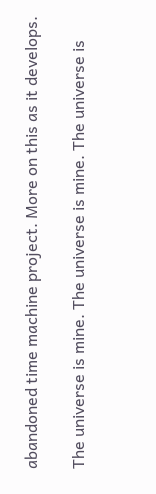abandoned time machine project. More on this as it develops.

The universe is mine. The universe is mine. The universe is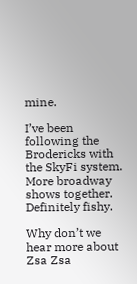mine.

I’ve been following the Brodericks with the SkyFi system. More broadway shows together. Definitely fishy.

Why don’t we hear more about Zsa Zsa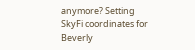anymore? Setting SkyFi coordinates for Beverly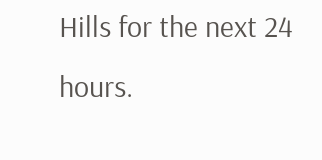Hills for the next 24 hours.